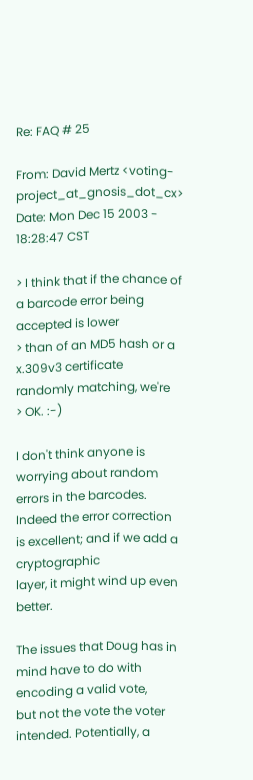Re: FAQ # 25

From: David Mertz <voting-project_at_gnosis_dot_cx>
Date: Mon Dec 15 2003 - 18:28:47 CST

> I think that if the chance of a barcode error being accepted is lower
> than of an MD5 hash or a x.309v3 certificate randomly matching, we're
> OK. :-)

I don't think anyone is worrying about random errors in the barcodes.
Indeed the error correction is excellent; and if we add a cryptographic
layer, it might wind up even better.

The issues that Doug has in mind have to do with encoding a valid vote,
but not the vote the voter intended. Potentially, a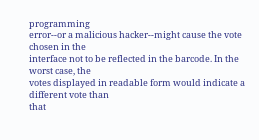programming
error--or a malicious hacker--might cause the vote chosen in the
interface not to be reflected in the barcode. In the worst case, the
votes displayed in readable form would indicate a different vote than
that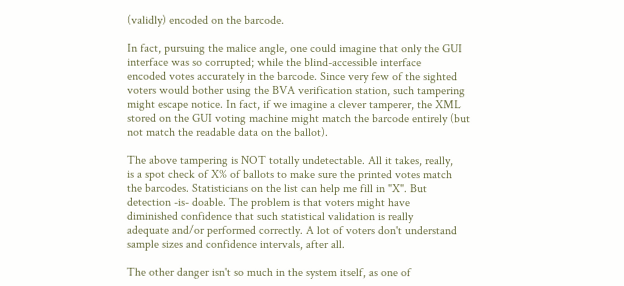(validly) encoded on the barcode.

In fact, pursuing the malice angle, one could imagine that only the GUI
interface was so corrupted; while the blind-accessible interface
encoded votes accurately in the barcode. Since very few of the sighted
voters would bother using the BVA verification station, such tampering
might escape notice. In fact, if we imagine a clever tamperer, the XML
stored on the GUI voting machine might match the barcode entirely (but
not match the readable data on the ballot).

The above tampering is NOT totally undetectable. All it takes, really,
is a spot check of X% of ballots to make sure the printed votes match
the barcodes. Statisticians on the list can help me fill in "X". But
detection -is- doable. The problem is that voters might have
diminished confidence that such statistical validation is really
adequate and/or performed correctly. A lot of voters don't understand
sample sizes and confidence intervals, after all.

The other danger isn't so much in the system itself, as one of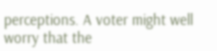perceptions. A voter might well worry that the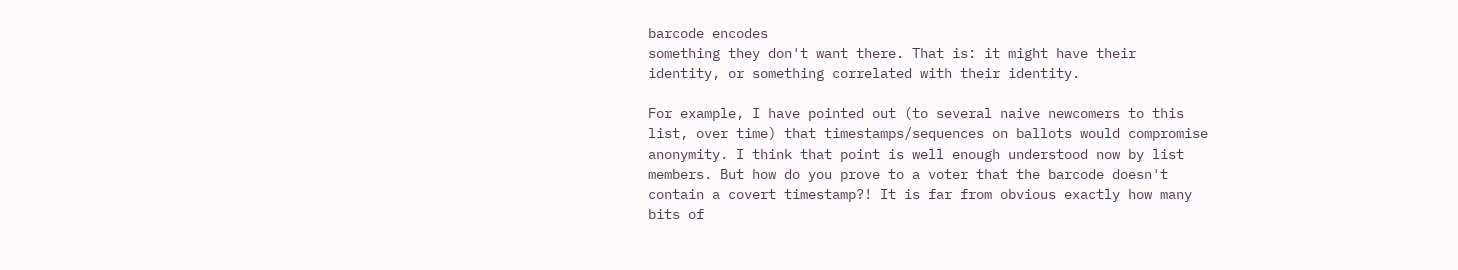barcode encodes
something they don't want there. That is: it might have their
identity, or something correlated with their identity.

For example, I have pointed out (to several naive newcomers to this
list, over time) that timestamps/sequences on ballots would compromise
anonymity. I think that point is well enough understood now by list
members. But how do you prove to a voter that the barcode doesn't
contain a covert timestamp?! It is far from obvious exactly how many
bits of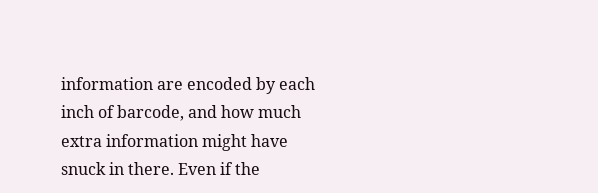information are encoded by each inch of barcode, and how much
extra information might have snuck in there. Even if the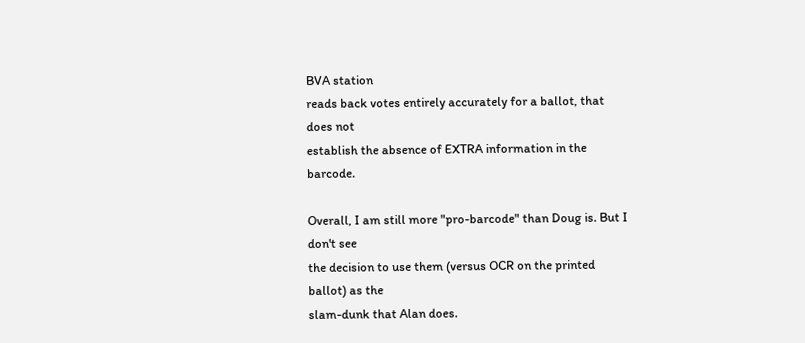BVA station
reads back votes entirely accurately for a ballot, that does not
establish the absence of EXTRA information in the barcode.

Overall, I am still more "pro-barcode" than Doug is. But I don't see
the decision to use them (versus OCR on the printed ballot) as the
slam-dunk that Alan does.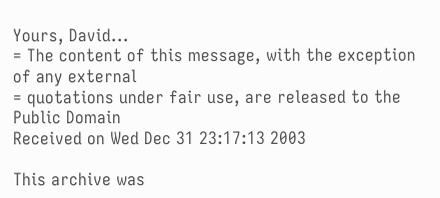Yours, David...
= The content of this message, with the exception of any external
= quotations under fair use, are released to the Public Domain
Received on Wed Dec 31 23:17:13 2003

This archive was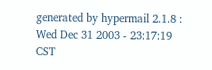generated by hypermail 2.1.8 : Wed Dec 31 2003 - 23:17:19 CST